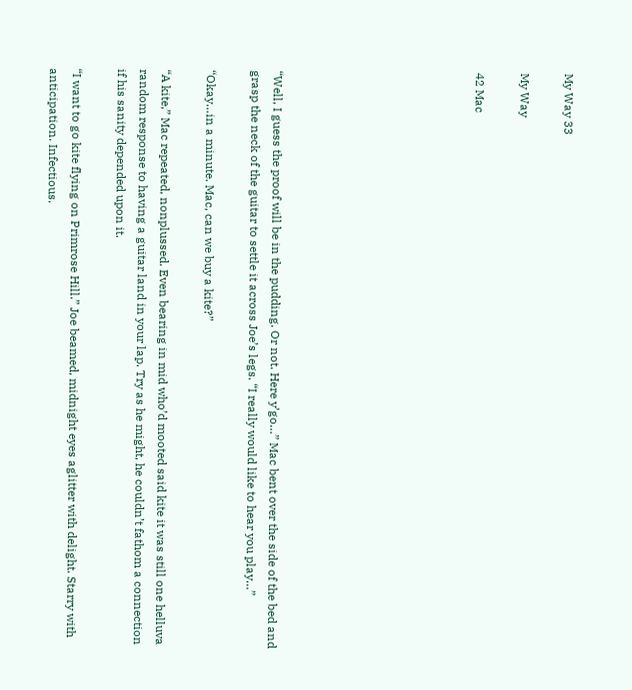My Way 33

My Way

42 Mac








“Well, I guess the proof will be in the pudding. Or not. Here y’go…” Mac bent over the side of the bed and grasp the neck of the guitar to settle it across Joe’s legs. “I really would like to hear you play…”

“Okay…in a minute. Mac, can we buy a kite?”

“A kite,” Mac repeated, nonplussed. Even bearing in mid who’d mooted said kite it was still one helluva random response to having a guitar land in your lap. Try as he might, he couldn’t fathom a connection if his sanity depended upon it.

“I want to go kite flying on Primrose Hill.” Joe beamed, midnight eyes aglitter with delight. Starry with anticipation. Infectious.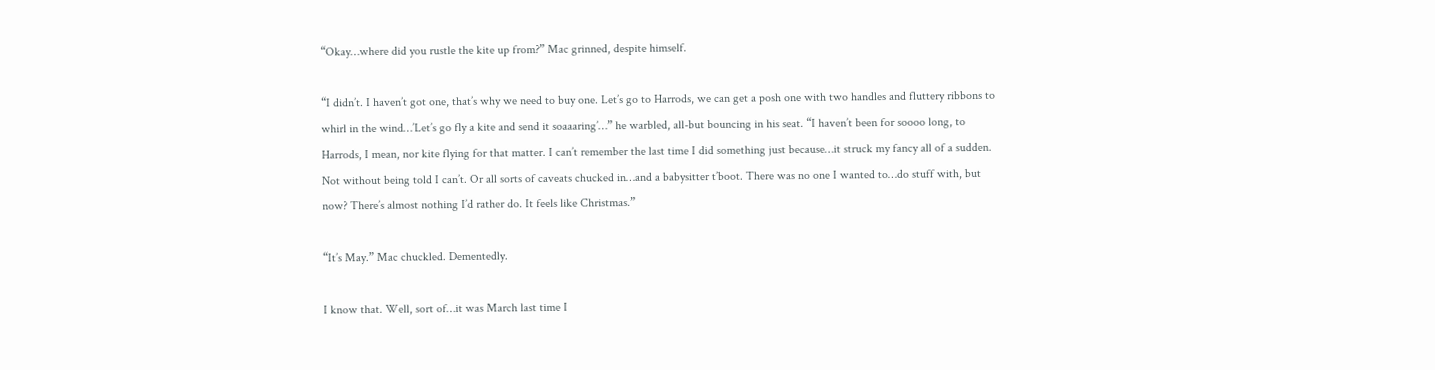“Okay…where did you rustle the kite up from?” Mac grinned, despite himself.

“I didn’t. I haven’t got one, that’s why we need to buy one. Let’s go to Harrods, we can get a posh one with two handles and fluttery ribbons to whirl in the wind…’Let’s go fly a kite and send it soaaaring’…” he warbled, all-but bouncing in his seat. “I haven’t been for soooo long, to Harrods, I mean, nor kite flying for that matter. I can’t remember the last time I did something just because…it struck my fancy all of a sudden. Not without being told I can’t. Or all sorts of caveats chucked in…and a babysitter t’boot. There was no one I wanted to…do stuff with, but now? There’s almost nothing I’d rather do. It feels like Christmas.”

“It’s May.” Mac chuckled. Dementedly.

I know that. Well, sort of…it was March last time I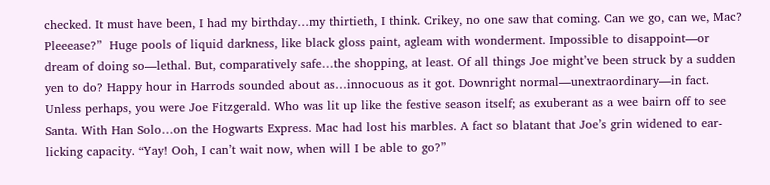checked. It must have been, I had my birthday…my thirtieth, I think. Crikey, no one saw that coming. Can we go, can we, Mac? Pleeease?”  Huge pools of liquid darkness, like black gloss paint, agleam with wonderment. Impossible to disappoint—or dream of doing so—lethal. But, comparatively safe…the shopping, at least. Of all things Joe might’ve been struck by a sudden yen to do? Happy hour in Harrods sounded about as…innocuous as it got. Downright normal—unextraordinary—in fact. Unless perhaps, you were Joe Fitzgerald. Who was lit up like the festive season itself; as exuberant as a wee bairn off to see Santa. With Han Solo…on the Hogwarts Express. Mac had lost his marbles. A fact so blatant that Joe’s grin widened to ear-licking capacity. “Yay! Ooh, I can’t wait now, when will I be able to go?”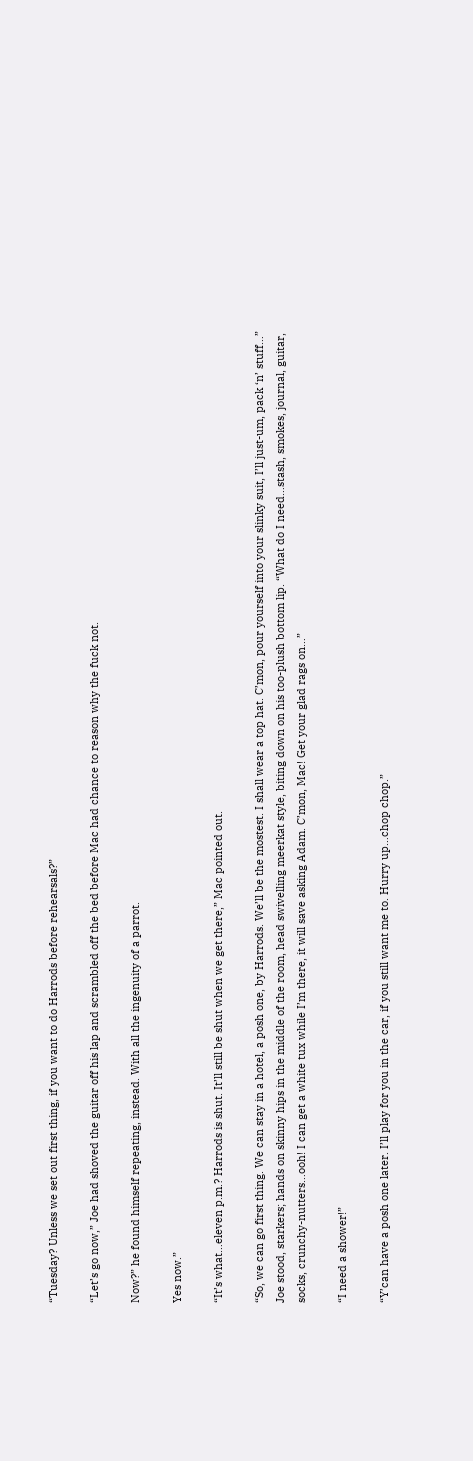“Tuesday? Unless we set out first thing, if you want to do Harrods before rehearsals?”

“Let’s go now,” Joe had shoved the guitar off his lap and scrambled off the bed before Mac had chance to reason why the fuck not.

Now?” he found himself repeating, instead. With all the ingenuity of a parrot.

Yes now.”

“It’s what…eleven p.m.? Harrods is shut. It’ll still be shut when we get there,” Mac pointed out.

“So, we can go first thing. We can stay in a hotel, a posh one, by Harrods. We’ll be the mostest. I shall wear a top hat. C’mon, pour yourself into your slinky suit, I’ll just-um, pack ‘n’ stuff…” Joe stood, starkers; hands on skinny hips in the middle of the room, head swivelling meerkat style, biting down on his too-plush bottom lip. “What do I need…stash, smokes, journal, guitar, socks, crunchy-nutters…ooh! I can get a white tux while I’m there, it will save asking Adam. C’mon, Mac! Get your glad rags on…”

“I need a shower!”

“Y’can have a posh one later. I’ll play for you in the car, if you still want me to. Hurry up…chop chop.”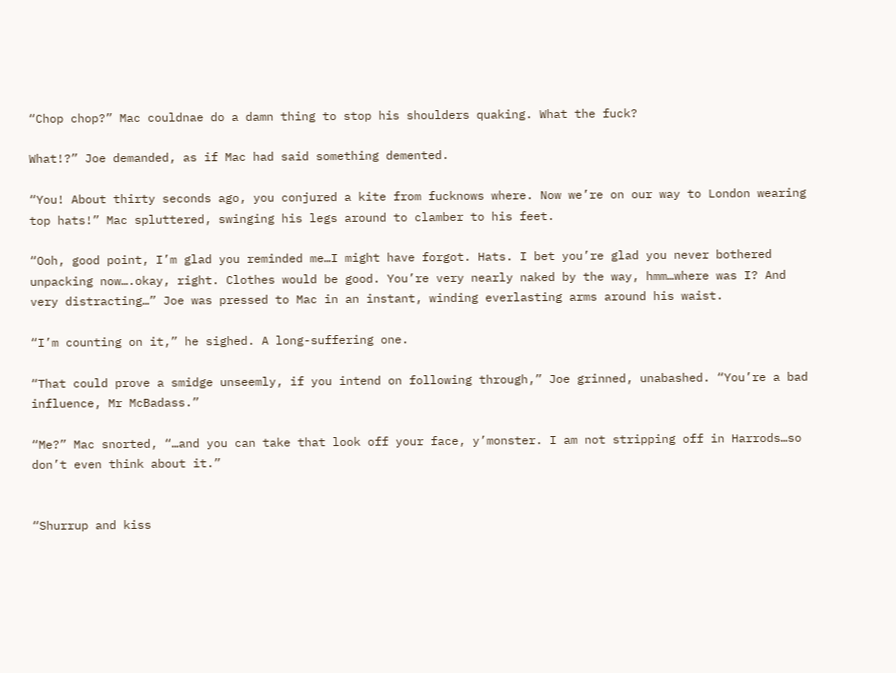“Chop chop?” Mac couldnae do a damn thing to stop his shoulders quaking. What the fuck?

What!?” Joe demanded, as if Mac had said something demented.

“You! About thirty seconds ago, you conjured a kite from fucknows where. Now we’re on our way to London wearing top hats!” Mac spluttered, swinging his legs around to clamber to his feet.

“Ooh, good point, I’m glad you reminded me…I might have forgot. Hats. I bet you’re glad you never bothered unpacking now….okay, right. Clothes would be good. You’re very nearly naked by the way, hmm…where was I? And very distracting…” Joe was pressed to Mac in an instant, winding everlasting arms around his waist.

“I’m counting on it,” he sighed. A long-suffering one.

“That could prove a smidge unseemly, if you intend on following through,” Joe grinned, unabashed. “You’re a bad influence, Mr McBadass.”

“Me?” Mac snorted, “…and you can take that look off your face, y’monster. I am not stripping off in Harrods…so don’t even think about it.”


“Shurrup and kiss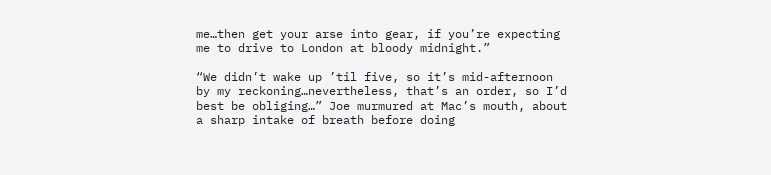me…then get your arse into gear, if you’re expecting me to drive to London at bloody midnight.”

“We didn’t wake up ’til five, so it’s mid-afternoon by my reckoning…nevertheless, that’s an order, so I’d best be obliging…” Joe murmured at Mac’s mouth, about a sharp intake of breath before doing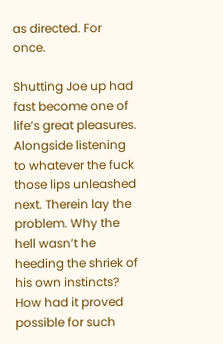as directed. For once.

Shutting Joe up had fast become one of life’s great pleasures. Alongside listening to whatever the fuck those lips unleashed next. Therein lay the problem. Why the hell wasn’t he heeding the shriek of his own instincts? How had it proved possible for such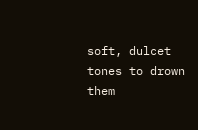soft, dulcet tones to drown them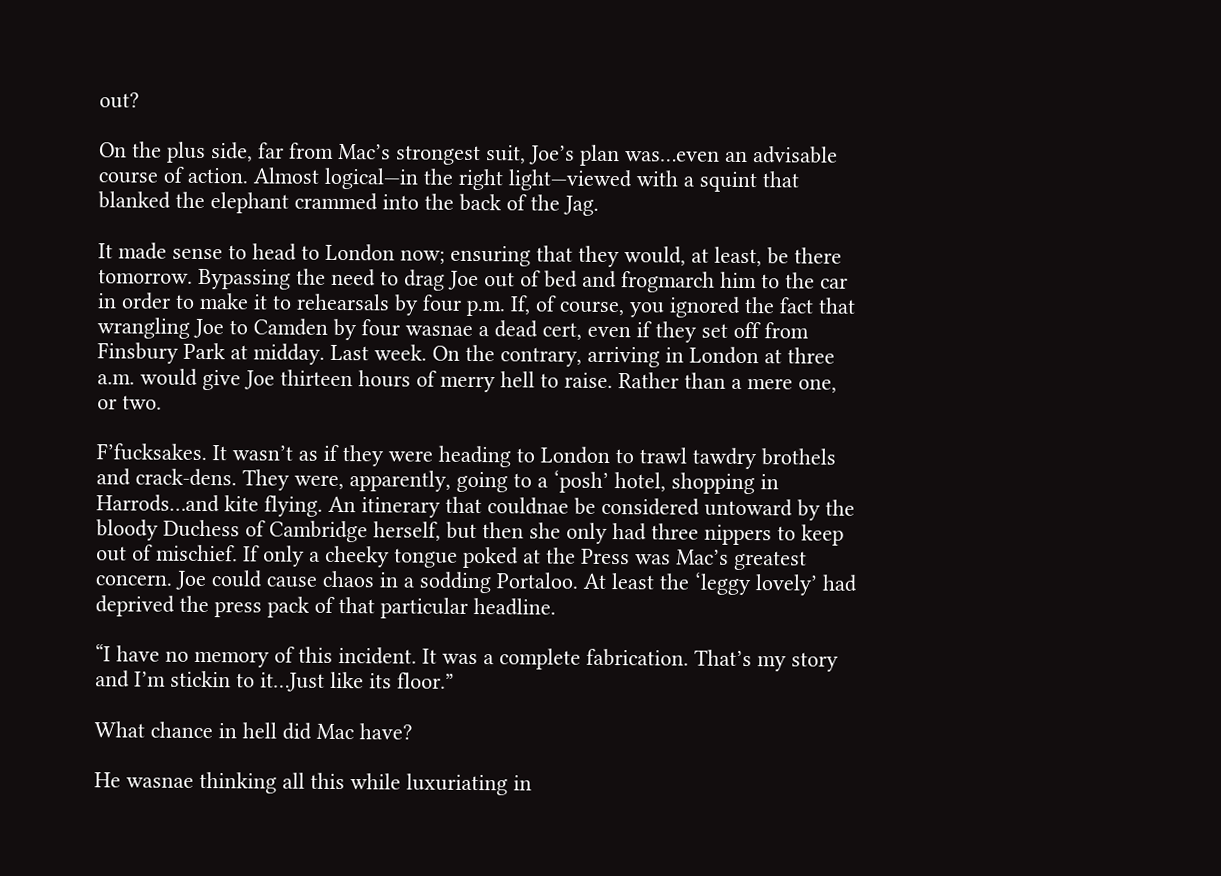out?

On the plus side, far from Mac’s strongest suit, Joe’s plan was…even an advisable course of action. Almost logical—in the right light—viewed with a squint that blanked the elephant crammed into the back of the Jag.

It made sense to head to London now; ensuring that they would, at least, be there tomorrow. Bypassing the need to drag Joe out of bed and frogmarch him to the car in order to make it to rehearsals by four p.m. If, of course, you ignored the fact that wrangling Joe to Camden by four wasnae a dead cert, even if they set off from Finsbury Park at midday. Last week. On the contrary, arriving in London at three a.m. would give Joe thirteen hours of merry hell to raise. Rather than a mere one, or two.

F’fucksakes. It wasn’t as if they were heading to London to trawl tawdry brothels and crack-dens. They were, apparently, going to a ‘posh’ hotel, shopping in Harrods…and kite flying. An itinerary that couldnae be considered untoward by the bloody Duchess of Cambridge herself, but then she only had three nippers to keep out of mischief. If only a cheeky tongue poked at the Press was Mac’s greatest concern. Joe could cause chaos in a sodding Portaloo. At least the ‘leggy lovely’ had deprived the press pack of that particular headline.

“I have no memory of this incident. It was a complete fabrication. That’s my story and I’m stickin to it…Just like its floor.”

What chance in hell did Mac have?

He wasnae thinking all this while luxuriating in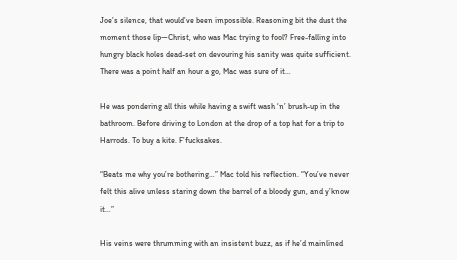Joe’s silence, that would’ve been impossible. Reasoning bit the dust the moment those lip—Christ, who was Mac trying to fool? Free-falling into hungry black holes dead-set on devouring his sanity was quite sufficient. There was a point half an hour a go, Mac was sure of it…

He was pondering all this while having a swift wash ‘n’ brush-up in the bathroom. Before driving to London at the drop of a top hat for a trip to Harrods. To buy a kite. F’fucksakes.

“Beats me why you’re bothering…” Mac told his reflection. “You’ve never felt this alive unless staring down the barrel of a bloody gun, and y’know it…”

His veins were thrumming with an insistent buzz, as if he’d mainlined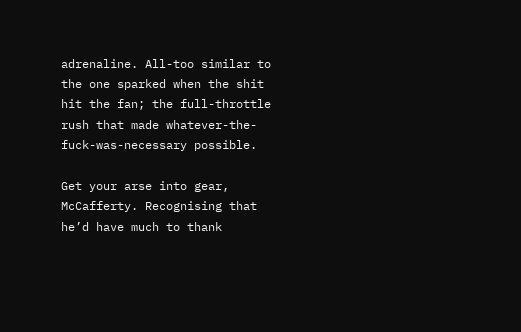adrenaline. All-too similar to the one sparked when the shit hit the fan; the full-throttle rush that made whatever-the-fuck-was-necessary possible.

Get your arse into gear, McCafferty. Recognising that he’d have much to thank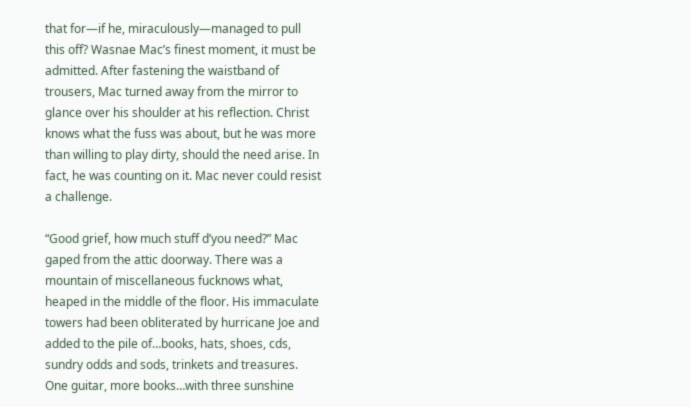that for—if he, miraculously—managed to pull this off? Wasnae Mac’s finest moment, it must be admitted. After fastening the waistband of trousers, Mac turned away from the mirror to glance over his shoulder at his reflection. Christ knows what the fuss was about, but he was more than willing to play dirty, should the need arise. In fact, he was counting on it. Mac never could resist a challenge.

“Good grief, how much stuff d’you need?” Mac gaped from the attic doorway. There was a mountain of miscellaneous fucknows what, heaped in the middle of the floor. His immaculate towers had been obliterated by hurricane Joe and added to the pile of…books, hats, shoes, cds, sundry odds and sods, trinkets and treasures. One guitar, more books…with three sunshine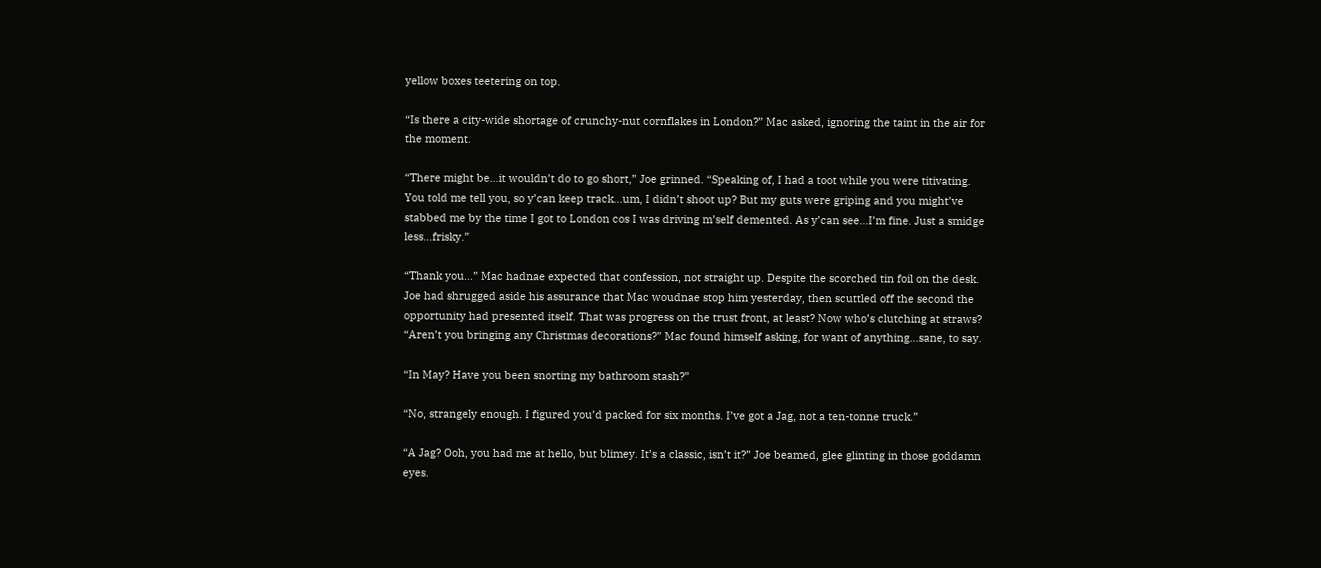yellow boxes teetering on top.

“Is there a city-wide shortage of crunchy-nut cornflakes in London?” Mac asked, ignoring the taint in the air for the moment.

“There might be…it wouldn’t do to go short,” Joe grinned. “Speaking of, I had a toot while you were titivating. You told me tell you, so y’can keep track…um, I didn’t shoot up? But my guts were griping and you might’ve stabbed me by the time I got to London cos I was driving m’self demented. As y’can see…I’m fine. Just a smidge less…frisky.”

“Thank you…” Mac hadnae expected that confession, not straight up. Despite the scorched tin foil on the desk. Joe had shrugged aside his assurance that Mac woudnae stop him yesterday, then scuttled off the second the opportunity had presented itself. That was progress on the trust front, at least? Now who’s clutching at straws? “Aren’t you bringing any Christmas decorations?” Mac found himself asking, for want of anything…sane, to say.

“In May? Have you been snorting my bathroom stash?”

“No, strangely enough. I figured you’d packed for six months. I’ve got a Jag, not a ten-tonne truck.”

“A Jag? Ooh, you had me at hello, but blimey. It’s a classic, isn’t it?” Joe beamed, glee glinting in those goddamn eyes.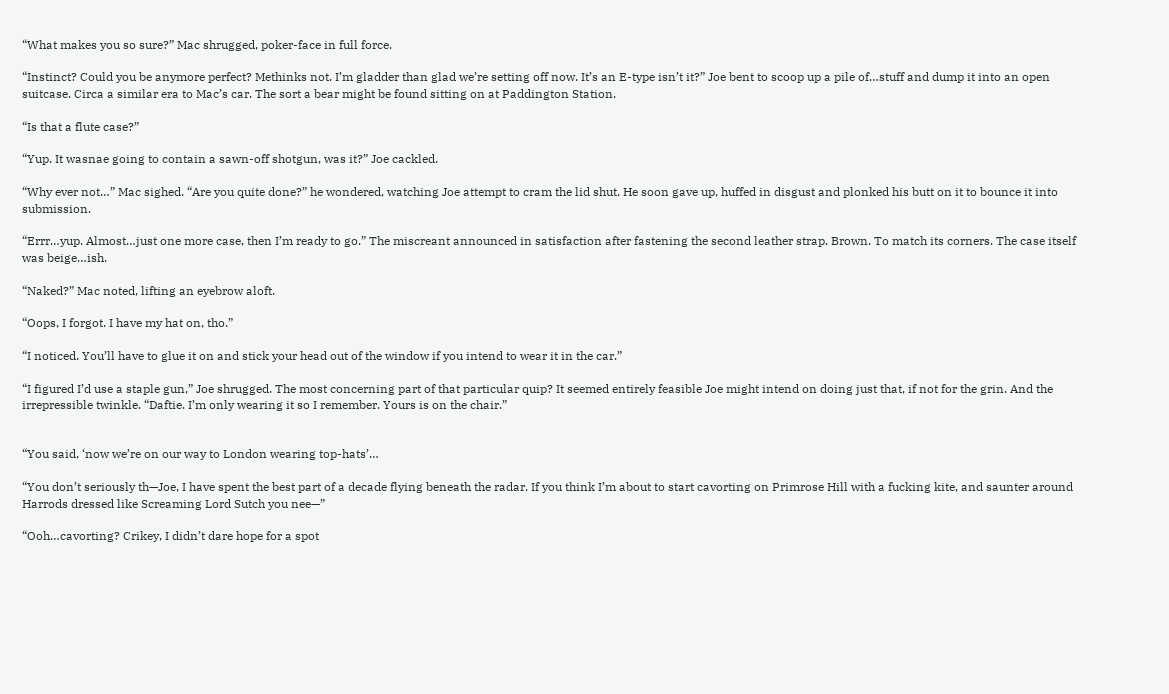“What makes you so sure?” Mac shrugged, poker-face in full force.

“Instinct? Could you be anymore perfect? Methinks not. I’m gladder than glad we’re setting off now. It’s an E-type isn’t it?” Joe bent to scoop up a pile of…stuff and dump it into an open suitcase. Circa a similar era to Mac’s car. The sort a bear might be found sitting on at Paddington Station.

“Is that a flute case?”

“Yup. It wasnae going to contain a sawn-off shotgun, was it?” Joe cackled.

“Why ever not…” Mac sighed. “Are you quite done?” he wondered, watching Joe attempt to cram the lid shut. He soon gave up, huffed in disgust and plonked his butt on it to bounce it into submission.

“Errr…yup. Almost…just one more case, then I’m ready to go.” The miscreant announced in satisfaction after fastening the second leather strap. Brown. To match its corners. The case itself was beige…ish.

“Naked?” Mac noted, lifting an eyebrow aloft.

“Oops, I forgot. I have my hat on, tho.”

“I noticed. You’ll have to glue it on and stick your head out of the window if you intend to wear it in the car.”

“I figured I’d use a staple gun,” Joe shrugged. The most concerning part of that particular quip? It seemed entirely feasible Joe might intend on doing just that, if not for the grin. And the irrepressible twinkle. “Daftie. I’m only wearing it so I remember. Yours is on the chair.”


“You said, ‘now we’re on our way to London wearing top-hats’…

“You don’t seriously th—Joe, I have spent the best part of a decade flying beneath the radar. If you think I’m about to start cavorting on Primrose Hill with a fucking kite, and saunter around Harrods dressed like Screaming Lord Sutch you nee—”

“Ooh…cavorting? Crikey, I didn’t dare hope for a spot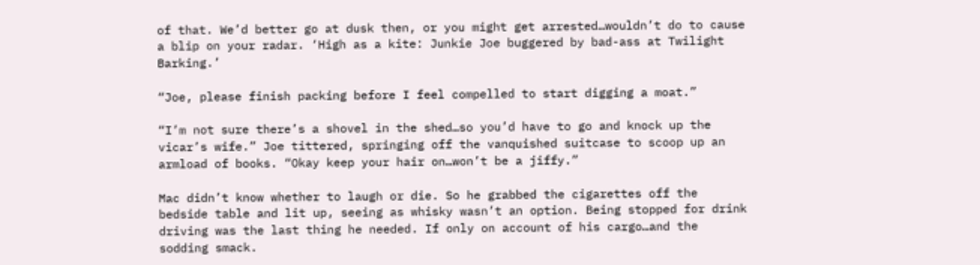of that. We’d better go at dusk then, or you might get arrested…wouldn’t do to cause a blip on your radar. ‘High as a kite: Junkie Joe buggered by bad-ass at Twilight Barking.’

“Joe, please finish packing before I feel compelled to start digging a moat.”

“I’m not sure there’s a shovel in the shed…so you’d have to go and knock up the vicar’s wife.” Joe tittered, springing off the vanquished suitcase to scoop up an armload of books. “Okay keep your hair on…won’t be a jiffy.”

Mac didn’t know whether to laugh or die. So he grabbed the cigarettes off the bedside table and lit up, seeing as whisky wasn’t an option. Being stopped for drink driving was the last thing he needed. If only on account of his cargo…and the sodding smack.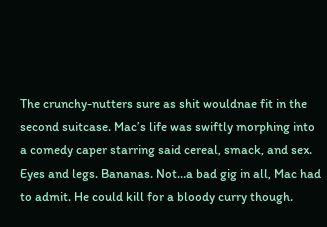The crunchy-nutters sure as shit wouldnae fit in the second suitcase. Mac’s life was swiftly morphing into a comedy caper starring said cereal, smack, and sex. Eyes and legs. Bananas. Not…a bad gig in all, Mac had to admit. He could kill for a bloody curry though.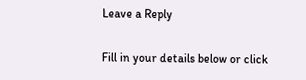Leave a Reply

Fill in your details below or click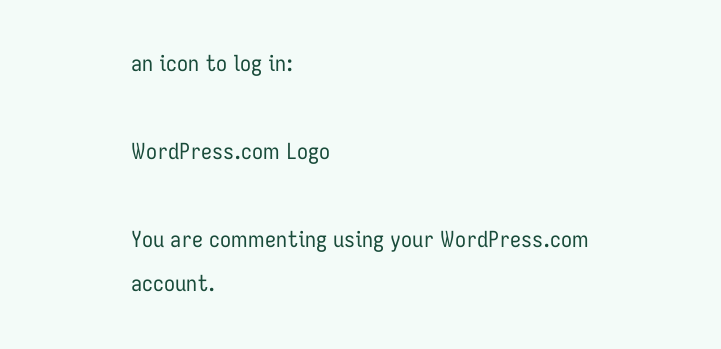an icon to log in:

WordPress.com Logo

You are commenting using your WordPress.com account.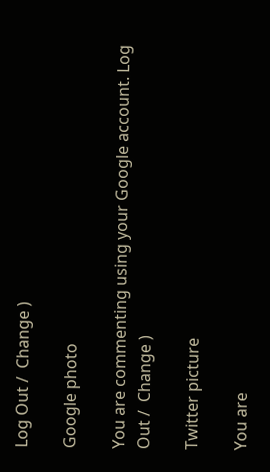Log Out /  Change )

Google photo

You are commenting using your Google account. Log Out /  Change )

Twitter picture

You are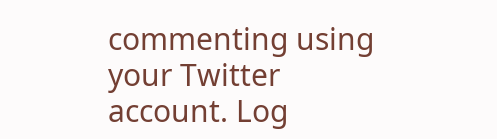commenting using your Twitter account. Log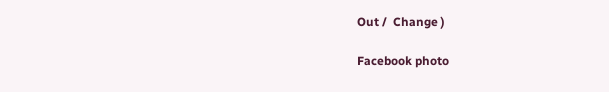Out /  Change )

Facebook photo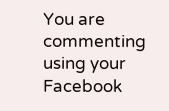You are commenting using your Facebook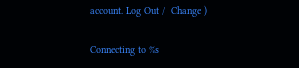account. Log Out /  Change )

Connecting to %s